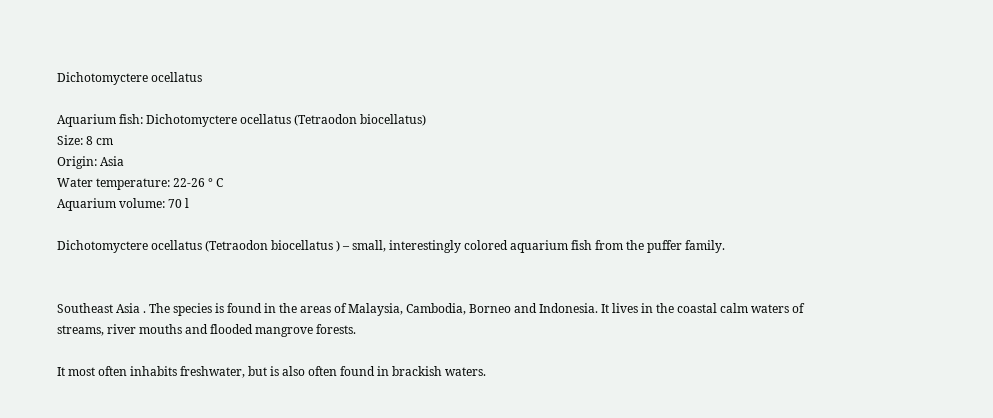Dichotomyctere ocellatus

Aquarium fish: Dichotomyctere ocellatus (Tetraodon biocellatus)
Size: 8 cm
Origin: Asia
Water temperature: 22-26 ° C
Aquarium volume: 70 l

Dichotomyctere ocellatus (Tetraodon biocellatus ) – small, interestingly colored aquarium fish from the puffer family.


Southeast Asia . The species is found in the areas of Malaysia, Cambodia, Borneo and Indonesia. It lives in the coastal calm waters of streams, river mouths and flooded mangrove forests.

It most often inhabits freshwater, but is also often found in brackish waters.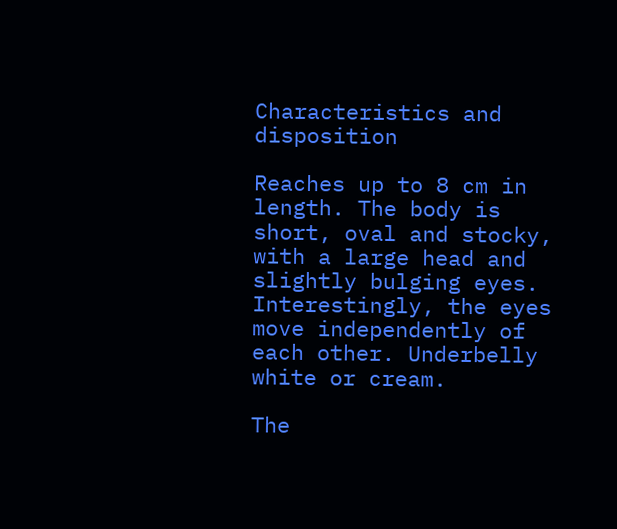Characteristics and disposition

Reaches up to 8 cm in length. The body is short, oval and stocky, with a large head and slightly bulging eyes. Interestingly, the eyes move independently of each other. Underbelly white or cream.

The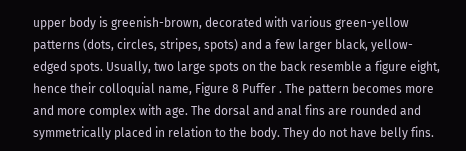upper body is greenish-brown, decorated with various green-yellow patterns (dots, circles, stripes, spots) and a few larger black, yellow-edged spots. Usually, two large spots on the back resemble a figure eight, hence their colloquial name, Figure 8 Puffer . The pattern becomes more and more complex with age. The dorsal and anal fins are rounded and symmetrically placed in relation to the body. They do not have belly fins.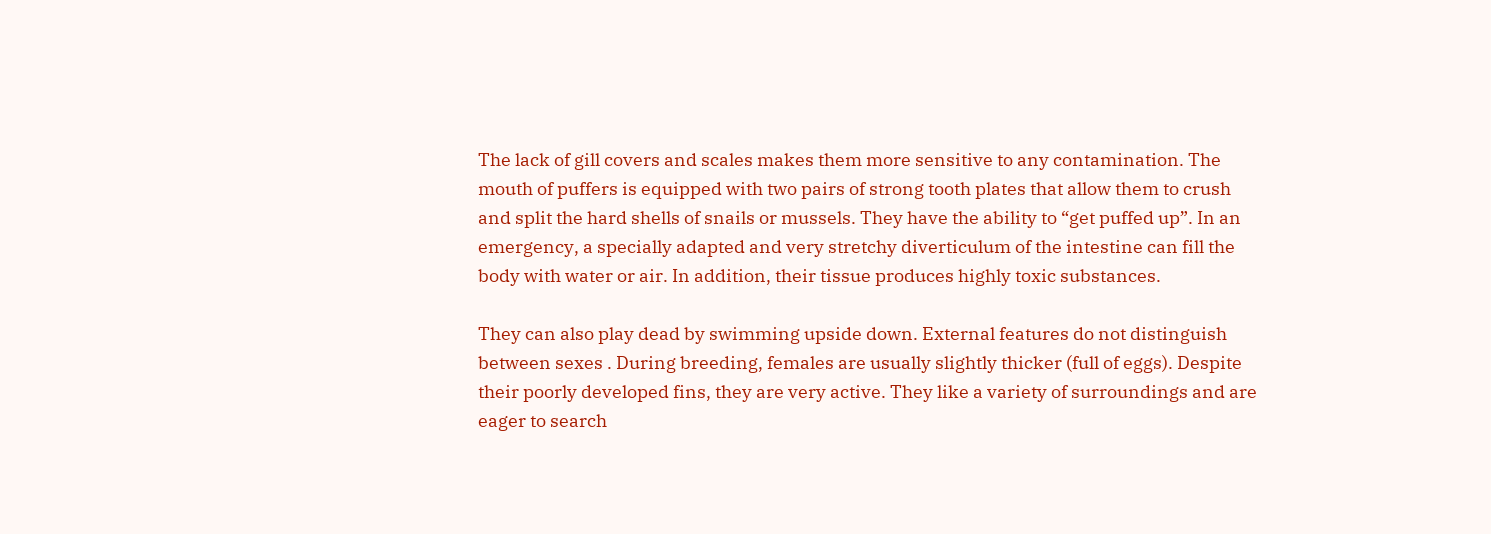The lack of gill covers and scales makes them more sensitive to any contamination. The mouth of puffers is equipped with two pairs of strong tooth plates that allow them to crush and split the hard shells of snails or mussels. They have the ability to “get puffed up”. In an emergency, a specially adapted and very stretchy diverticulum of the intestine can fill the body with water or air. In addition, their tissue produces highly toxic substances.

They can also play dead by swimming upside down. External features do not distinguish between sexes . During breeding, females are usually slightly thicker (full of eggs). Despite their poorly developed fins, they are very active. They like a variety of surroundings and are eager to search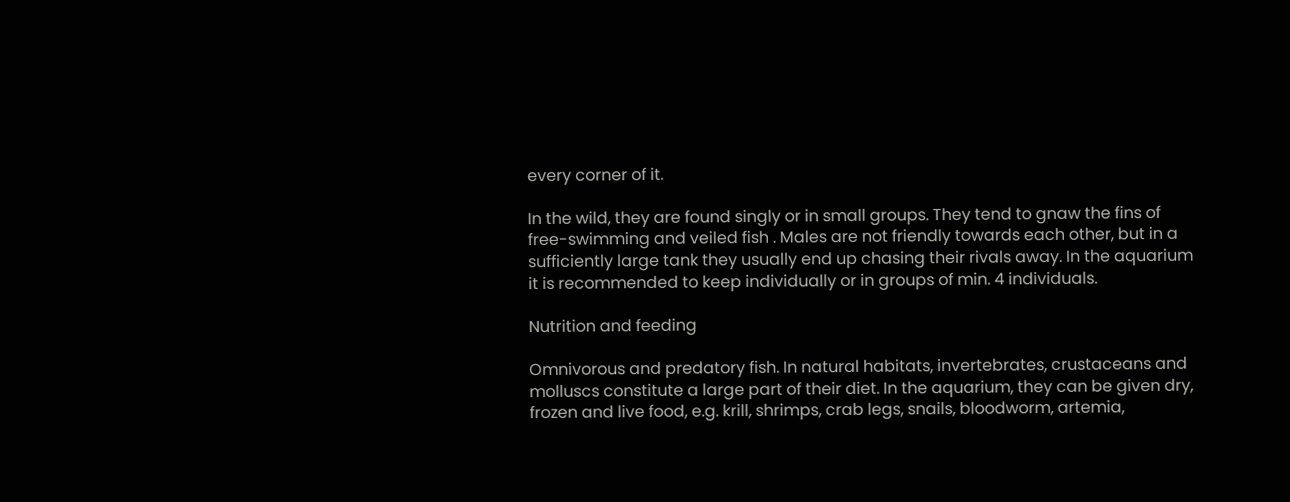every corner of it.

In the wild, they are found singly or in small groups. They tend to gnaw the fins of free-swimming and veiled fish . Males are not friendly towards each other, but in a sufficiently large tank they usually end up chasing their rivals away. In the aquarium it is recommended to keep individually or in groups of min. 4 individuals.

Nutrition and feeding

Omnivorous and predatory fish. In natural habitats, invertebrates, crustaceans and molluscs constitute a large part of their diet. In the aquarium, they can be given dry, frozen and live food, e.g. krill, shrimps, crab legs, snails, bloodworm, artemia,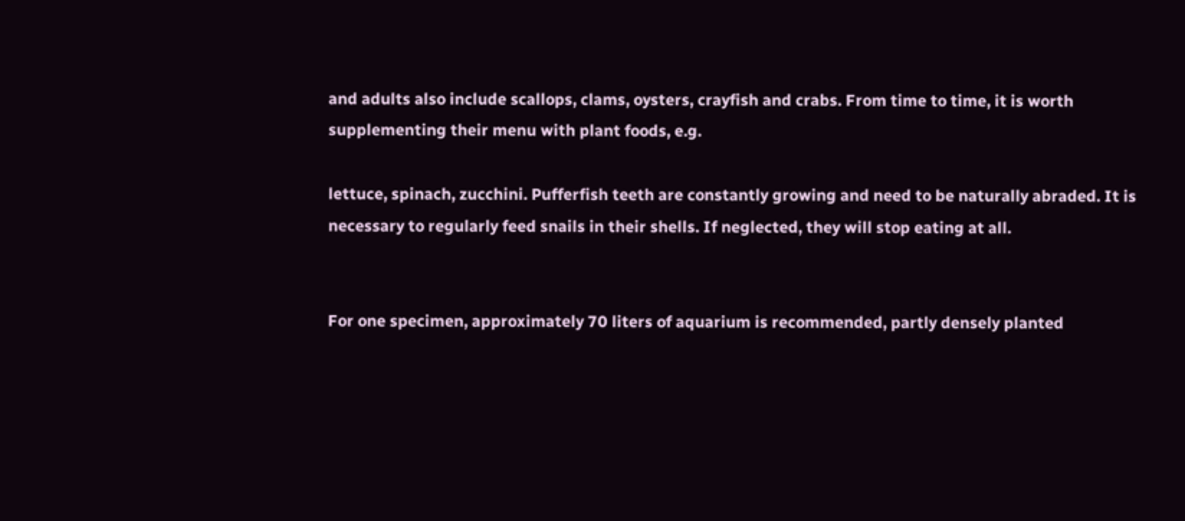and adults also include scallops, clams, oysters, crayfish and crabs. From time to time, it is worth supplementing their menu with plant foods, e.g.

lettuce, spinach, zucchini. Pufferfish teeth are constantly growing and need to be naturally abraded. It is necessary to regularly feed snails in their shells. If neglected, they will stop eating at all.


For one specimen, approximately 70 liters of aquarium is recommended, partly densely planted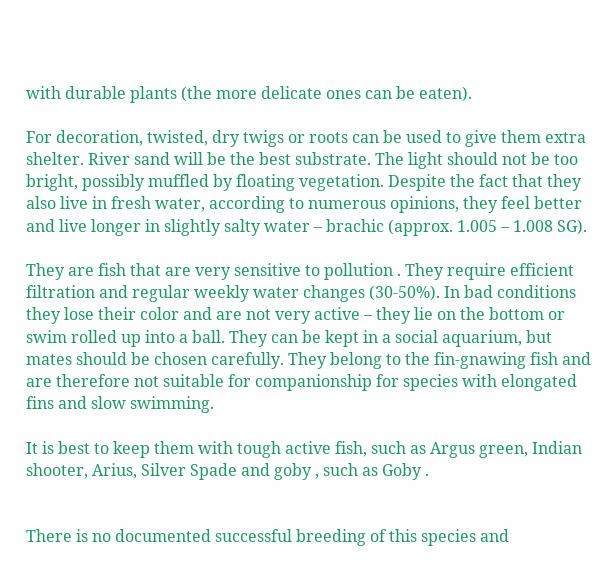with durable plants (the more delicate ones can be eaten).

For decoration, twisted, dry twigs or roots can be used to give them extra shelter. River sand will be the best substrate. The light should not be too bright, possibly muffled by floating vegetation. Despite the fact that they also live in fresh water, according to numerous opinions, they feel better and live longer in slightly salty water – brachic (approx. 1.005 – 1.008 SG).

They are fish that are very sensitive to pollution . They require efficient filtration and regular weekly water changes (30-50%). In bad conditions they lose their color and are not very active – they lie on the bottom or swim rolled up into a ball. They can be kept in a social aquarium, but mates should be chosen carefully. They belong to the fin-gnawing fish and are therefore not suitable for companionship for species with elongated fins and slow swimming.

It is best to keep them with tough active fish, such as Argus green, Indian shooter, Arius, Silver Spade and goby , such as Goby .


There is no documented successful breeding of this species and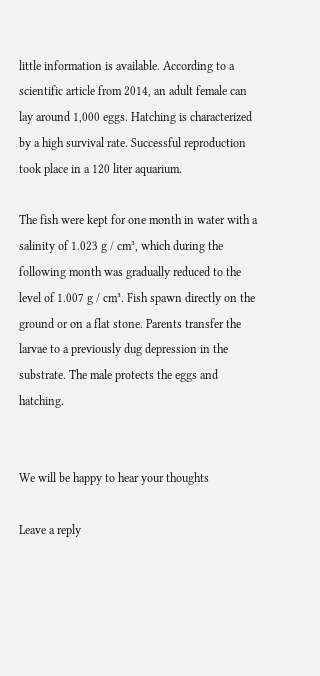little information is available. According to a scientific article from 2014, an adult female can lay around 1,000 eggs. Hatching is characterized by a high survival rate. Successful reproduction took place in a 120 liter aquarium.

The fish were kept for one month in water with a salinity of 1.023 g / cm³, which during the following month was gradually reduced to the level of 1.007 g / cm³. Fish spawn directly on the ground or on a flat stone. Parents transfer the larvae to a previously dug depression in the substrate. The male protects the eggs and hatching.


We will be happy to hear your thoughts

Leave a reply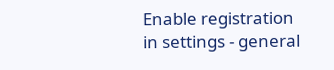Enable registration in settings - general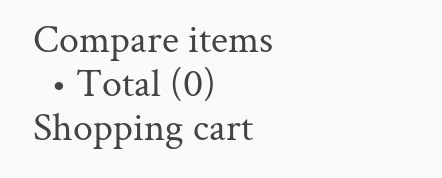Compare items
  • Total (0)
Shopping cart